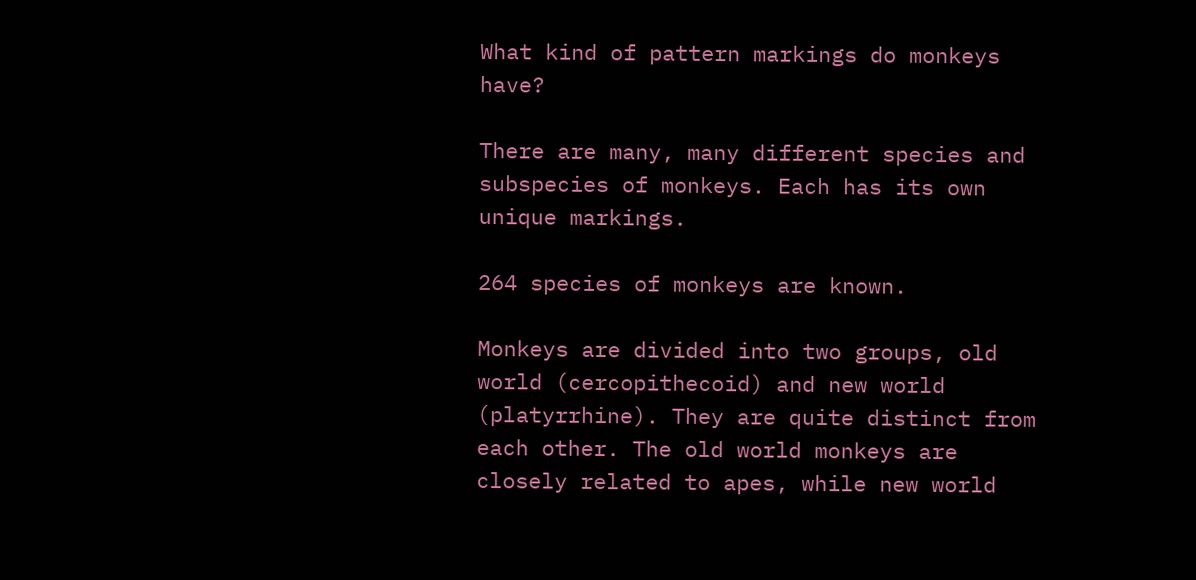What kind of pattern markings do monkeys have?

There are many, many different species and subspecies of monkeys. Each has its own unique markings.

264 species of monkeys are known.

Monkeys are divided into two groups, old world (cercopithecoid) and new world (platyrrhine). They are quite distinct from each other. The old world monkeys are closely related to apes, while new world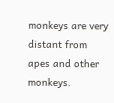monkeys are very distant from apes and other monkeys.